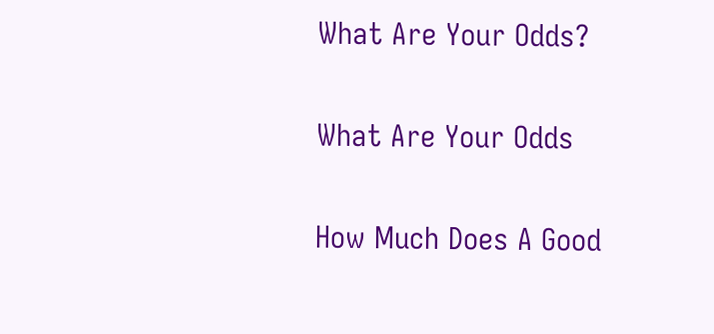What Are Your Odds?

What Are Your Odds

How Much Does A Good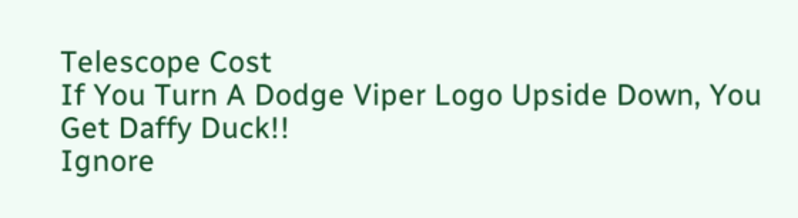Telescope Cost
If You Turn A Dodge Viper Logo Upside Down, You Get Daffy Duck!!
Ignore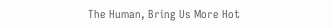The Human, Bring Us More Hot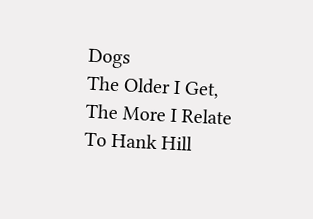Dogs
The Older I Get, The More I Relate To Hank Hill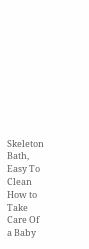Skeleton Bath, Easy To Clean
How to Take Care Of a Baby